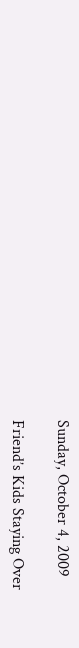Sunday, October 4, 2009

Friend’s Kids Staying Over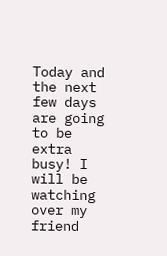Today and the next few days are going to be extra busy! I will be watching over my friend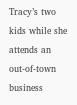Tracy’s two kids while she attends an out-of-town business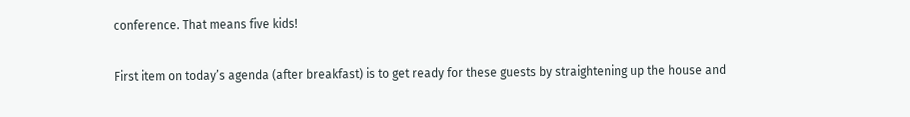conference. That means five kids!

First item on today’s agenda (after breakfast) is to get ready for these guests by straightening up the house and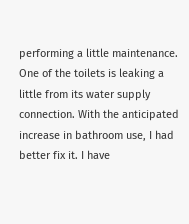performing a little maintenance. One of the toilets is leaking a little from its water supply connection. With the anticipated increase in bathroom use, I had better fix it. I have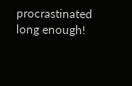procrastinated long enough!